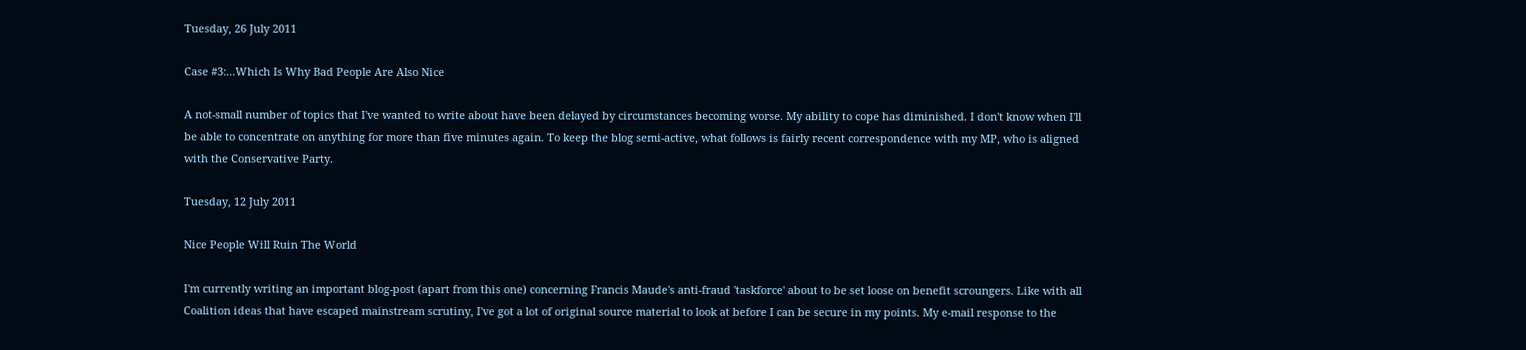Tuesday, 26 July 2011

Case #3:...Which Is Why Bad People Are Also Nice

A not-small number of topics that I've wanted to write about have been delayed by circumstances becoming worse. My ability to cope has diminished. I don't know when I'll be able to concentrate on anything for more than five minutes again. To keep the blog semi-active, what follows is fairly recent correspondence with my MP, who is aligned with the Conservative Party.

Tuesday, 12 July 2011

Nice People Will Ruin The World

I'm currently writing an important blog-post (apart from this one) concerning Francis Maude's anti-fraud 'taskforce' about to be set loose on benefit scroungers. Like with all Coalition ideas that have escaped mainstream scrutiny, I've got a lot of original source material to look at before I can be secure in my points. My e-mail response to the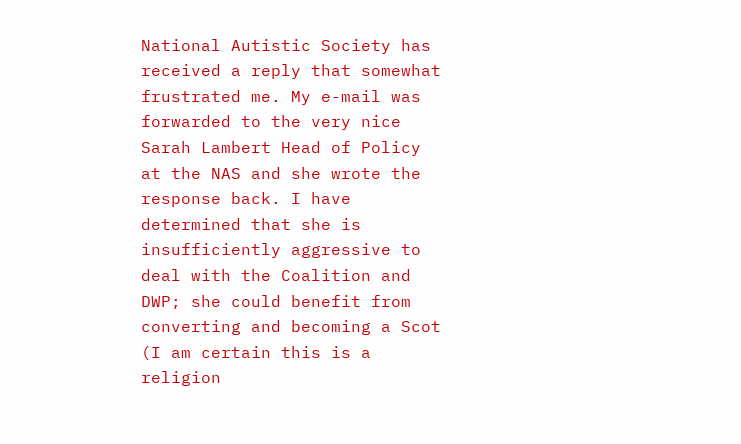National Autistic Society has received a reply that somewhat frustrated me. My e-mail was forwarded to the very nice Sarah Lambert Head of Policy at the NAS and she wrote the response back. I have determined that she is insufficiently aggressive to deal with the Coalition and DWP; she could benefit from converting and becoming a Scot (I am certain this is a religion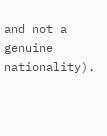and not a genuine nationality).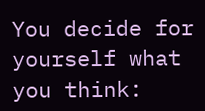You decide for yourself what you think: